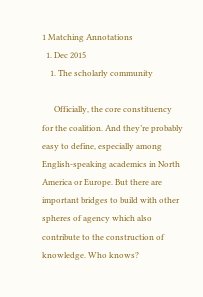1 Matching Annotations
  1. Dec 2015
    1. The scholarly community

      Officially, the core constituency for the coalition. And they’re probably easy to define, especially among English-speaking academics in North America or Europe. But there are important bridges to build with other spheres of agency which also contribute to the construction of knowledge. Who knows?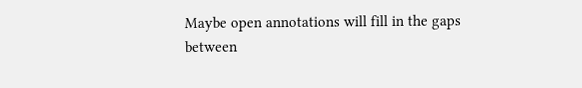Maybe open annotations will fill in the gaps between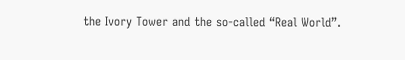the Ivory Tower and the so-called “Real World”.